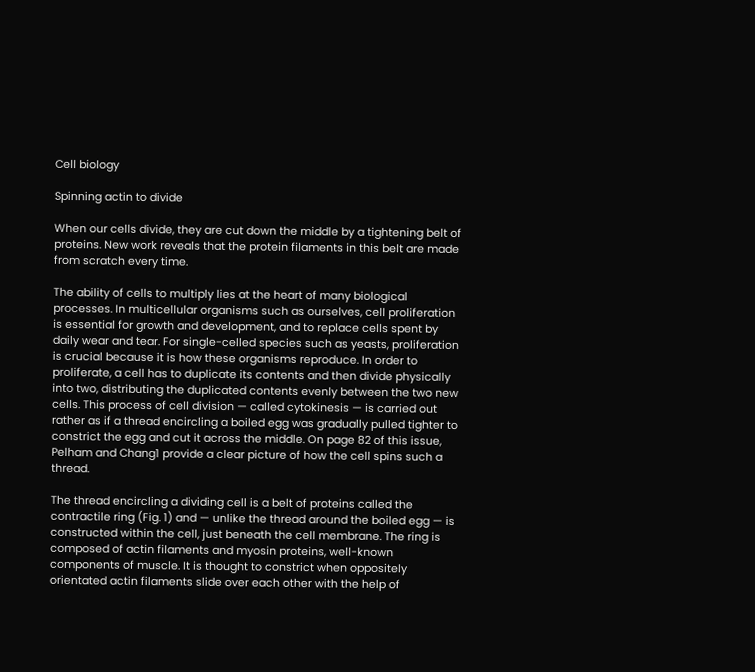Cell biology

Spinning actin to divide

When our cells divide, they are cut down the middle by a tightening belt of proteins. New work reveals that the protein filaments in this belt are made from scratch every time.

The ability of cells to multiply lies at the heart of many biological processes. In multicellular organisms such as ourselves, cell proliferation is essential for growth and development, and to replace cells spent by daily wear and tear. For single-celled species such as yeasts, proliferation is crucial because it is how these organisms reproduce. In order to proliferate, a cell has to duplicate its contents and then divide physically into two, distributing the duplicated contents evenly between the two new cells. This process of cell division — called cytokinesis — is carried out rather as if a thread encircling a boiled egg was gradually pulled tighter to constrict the egg and cut it across the middle. On page 82 of this issue, Pelham and Chang1 provide a clear picture of how the cell spins such a thread.

The thread encircling a dividing cell is a belt of proteins called the contractile ring (Fig. 1) and — unlike the thread around the boiled egg — is constructed within the cell, just beneath the cell membrane. The ring is composed of actin filaments and myosin proteins, well-known components of muscle. It is thought to constrict when oppositely orientated actin filaments slide over each other with the help of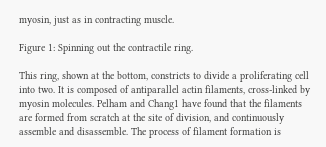myosin, just as in contracting muscle.

Figure 1: Spinning out the contractile ring.

This ring, shown at the bottom, constricts to divide a proliferating cell into two. It is composed of antiparallel actin filaments, cross-linked by myosin molecules. Pelham and Chang1 have found that the filaments are formed from scratch at the site of division, and continuously assemble and disassemble. The process of filament formation is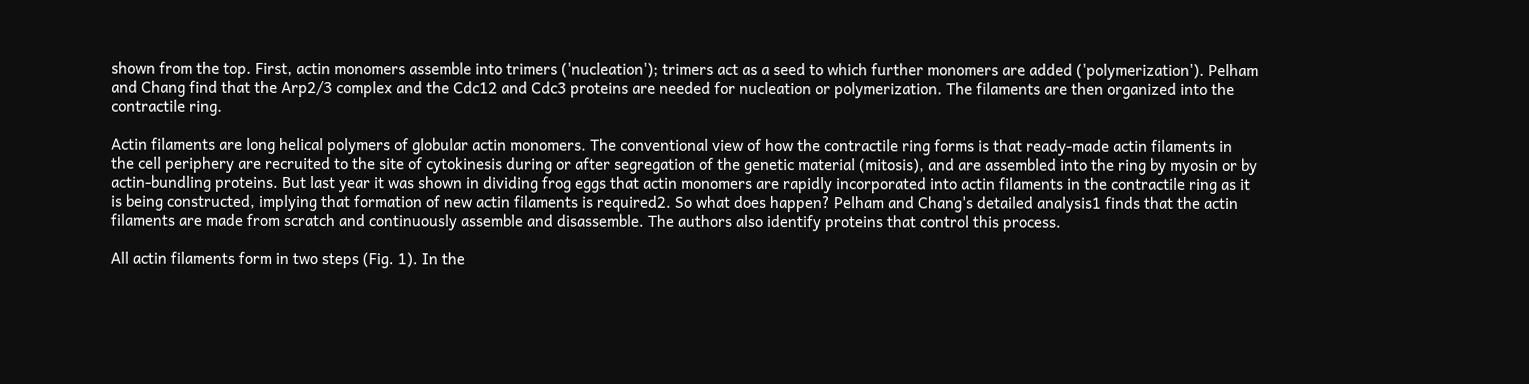shown from the top. First, actin monomers assemble into trimers ('nucleation'); trimers act as a seed to which further monomers are added ('polymerization'). Pelham and Chang find that the Arp2/3 complex and the Cdc12 and Cdc3 proteins are needed for nucleation or polymerization. The filaments are then organized into the contractile ring.

Actin filaments are long helical polymers of globular actin monomers. The conventional view of how the contractile ring forms is that ready-made actin filaments in the cell periphery are recruited to the site of cytokinesis during or after segregation of the genetic material (mitosis), and are assembled into the ring by myosin or by actin-bundling proteins. But last year it was shown in dividing frog eggs that actin monomers are rapidly incorporated into actin filaments in the contractile ring as it is being constructed, implying that formation of new actin filaments is required2. So what does happen? Pelham and Chang's detailed analysis1 finds that the actin filaments are made from scratch and continuously assemble and disassemble. The authors also identify proteins that control this process.

All actin filaments form in two steps (Fig. 1). In the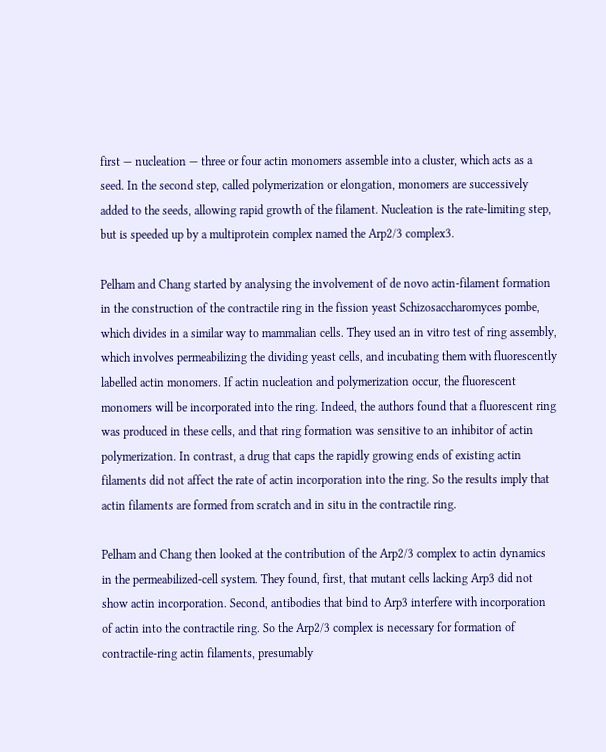first — nucleation — three or four actin monomers assemble into a cluster, which acts as a seed. In the second step, called polymerization or elongation, monomers are successively added to the seeds, allowing rapid growth of the filament. Nucleation is the rate-limiting step, but is speeded up by a multiprotein complex named the Arp2/3 complex3.

Pelham and Chang started by analysing the involvement of de novo actin-filament formation in the construction of the contractile ring in the fission yeast Schizosaccharomyces pombe, which divides in a similar way to mammalian cells. They used an in vitro test of ring assembly, which involves permeabilizing the dividing yeast cells, and incubating them with fluorescently labelled actin monomers. If actin nucleation and polymerization occur, the fluorescent monomers will be incorporated into the ring. Indeed, the authors found that a fluorescent ring was produced in these cells, and that ring formation was sensitive to an inhibitor of actin polymerization. In contrast, a drug that caps the rapidly growing ends of existing actin filaments did not affect the rate of actin incorporation into the ring. So the results imply that actin filaments are formed from scratch and in situ in the contractile ring.

Pelham and Chang then looked at the contribution of the Arp2/3 complex to actin dynamics in the permeabilized-cell system. They found, first, that mutant cells lacking Arp3 did not show actin incorporation. Second, antibodies that bind to Arp3 interfere with incorporation of actin into the contractile ring. So the Arp2/3 complex is necessary for formation of contractile-ring actin filaments, presumably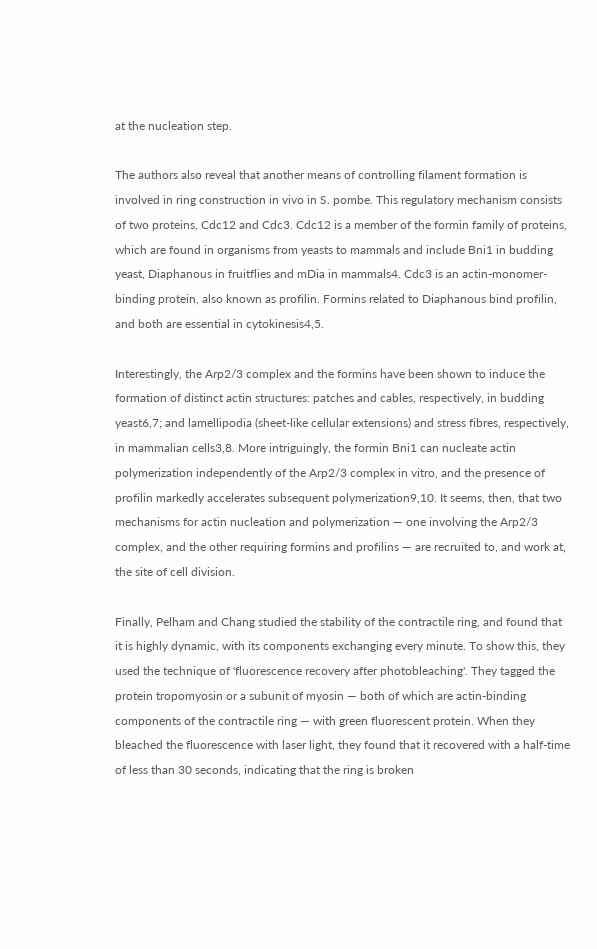at the nucleation step.

The authors also reveal that another means of controlling filament formation is involved in ring construction in vivo in S. pombe. This regulatory mechanism consists of two proteins, Cdc12 and Cdc3. Cdc12 is a member of the formin family of proteins, which are found in organisms from yeasts to mammals and include Bni1 in budding yeast, Diaphanous in fruitflies and mDia in mammals4. Cdc3 is an actin-monomer-binding protein, also known as profilin. Formins related to Diaphanous bind profilin, and both are essential in cytokinesis4,5.

Interestingly, the Arp2/3 complex and the formins have been shown to induce the formation of distinct actin structures: patches and cables, respectively, in budding yeast6,7; and lamellipodia (sheet-like cellular extensions) and stress fibres, respectively, in mammalian cells3,8. More intriguingly, the formin Bni1 can nucleate actin polymerization independently of the Arp2/3 complex in vitro, and the presence of profilin markedly accelerates subsequent polymerization9,10. It seems, then, that two mechanisms for actin nucleation and polymerization — one involving the Arp2/3 complex, and the other requiring formins and profilins — are recruited to, and work at, the site of cell division.

Finally, Pelham and Chang studied the stability of the contractile ring, and found that it is highly dynamic, with its components exchanging every minute. To show this, they used the technique of 'fluorescence recovery after photobleaching'. They tagged the protein tropomyosin or a subunit of myosin — both of which are actin-binding components of the contractile ring — with green fluorescent protein. When they bleached the fluorescence with laser light, they found that it recovered with a half-time of less than 30 seconds, indicating that the ring is broken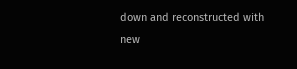down and reconstructed with new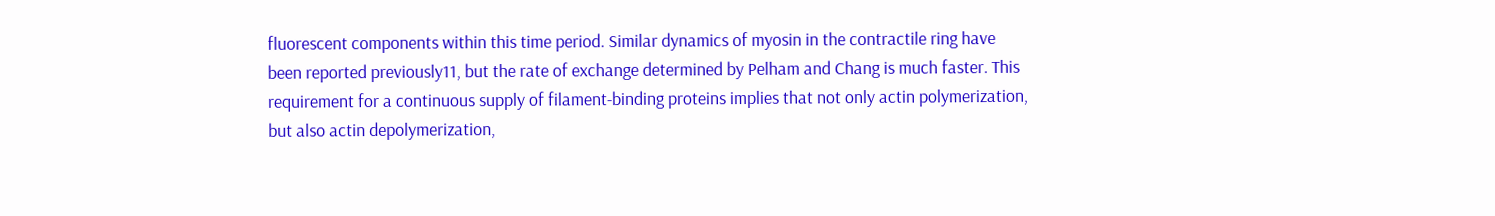fluorescent components within this time period. Similar dynamics of myosin in the contractile ring have been reported previously11, but the rate of exchange determined by Pelham and Chang is much faster. This requirement for a continuous supply of filament-binding proteins implies that not only actin polymerization, but also actin depolymerization,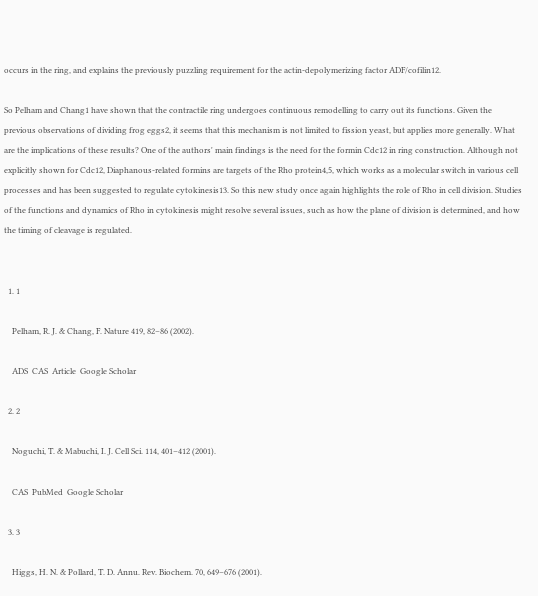occurs in the ring, and explains the previously puzzling requirement for the actin-depolymerizing factor ADF/cofilin12.

So Pelham and Chang1 have shown that the contractile ring undergoes continuous remodelling to carry out its functions. Given the previous observations of dividing frog eggs2, it seems that this mechanism is not limited to fission yeast, but applies more generally. What are the implications of these results? One of the authors' main findings is the need for the formin Cdc12 in ring construction. Although not explicitly shown for Cdc12, Diaphanous-related formins are targets of the Rho protein4,5, which works as a molecular switch in various cell processes and has been suggested to regulate cytokinesis13. So this new study once again highlights the role of Rho in cell division. Studies of the functions and dynamics of Rho in cytokinesis might resolve several issues, such as how the plane of division is determined, and how the timing of cleavage is regulated.


  1. 1

    Pelham, R. J. & Chang, F. Nature 419, 82–86 (2002).

    ADS  CAS  Article  Google Scholar

  2. 2

    Noguchi, T. & Mabuchi, I. J. Cell Sci. 114, 401–412 (2001).

    CAS  PubMed  Google Scholar

  3. 3

    Higgs, H. N. & Pollard, T. D. Annu. Rev. Biochem. 70, 649–676 (2001).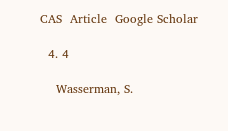CAS  Article  Google Scholar

  4. 4

    Wasserman, S.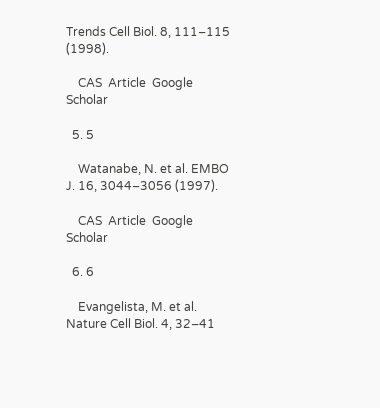Trends Cell Biol. 8, 111–115 (1998).

    CAS  Article  Google Scholar

  5. 5

    Watanabe, N. et al. EMBO J. 16, 3044–3056 (1997).

    CAS  Article  Google Scholar

  6. 6

    Evangelista, M. et al. Nature Cell Biol. 4, 32–41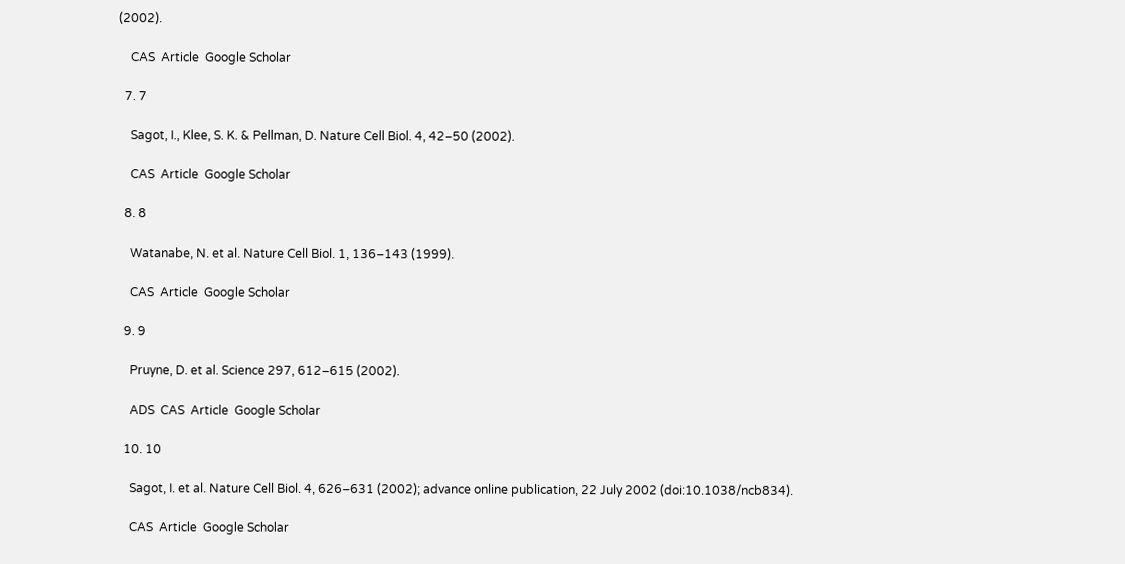(2002).

    CAS  Article  Google Scholar

  7. 7

    Sagot, I., Klee, S. K. & Pellman, D. Nature Cell Biol. 4, 42–50 (2002).

    CAS  Article  Google Scholar

  8. 8

    Watanabe, N. et al. Nature Cell Biol. 1, 136–143 (1999).

    CAS  Article  Google Scholar

  9. 9

    Pruyne, D. et al. Science 297, 612–615 (2002).

    ADS  CAS  Article  Google Scholar

  10. 10

    Sagot, I. et al. Nature Cell Biol. 4, 626–631 (2002); advance online publication, 22 July 2002 (doi:10.1038/ncb834).

    CAS  Article  Google Scholar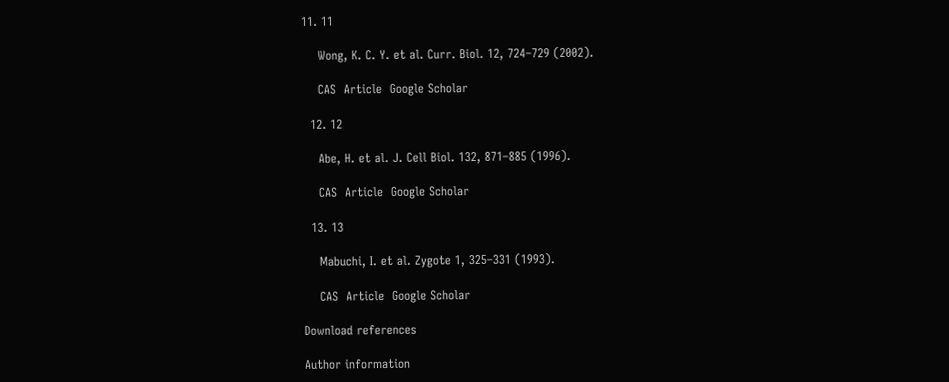11. 11

    Wong, K. C. Y. et al. Curr. Biol. 12, 724–729 (2002).

    CAS  Article  Google Scholar

  12. 12

    Abe, H. et al. J. Cell Biol. 132, 871–885 (1996).

    CAS  Article  Google Scholar

  13. 13

    Mabuchi, I. et al. Zygote 1, 325–331 (1993).

    CAS  Article  Google Scholar

Download references

Author information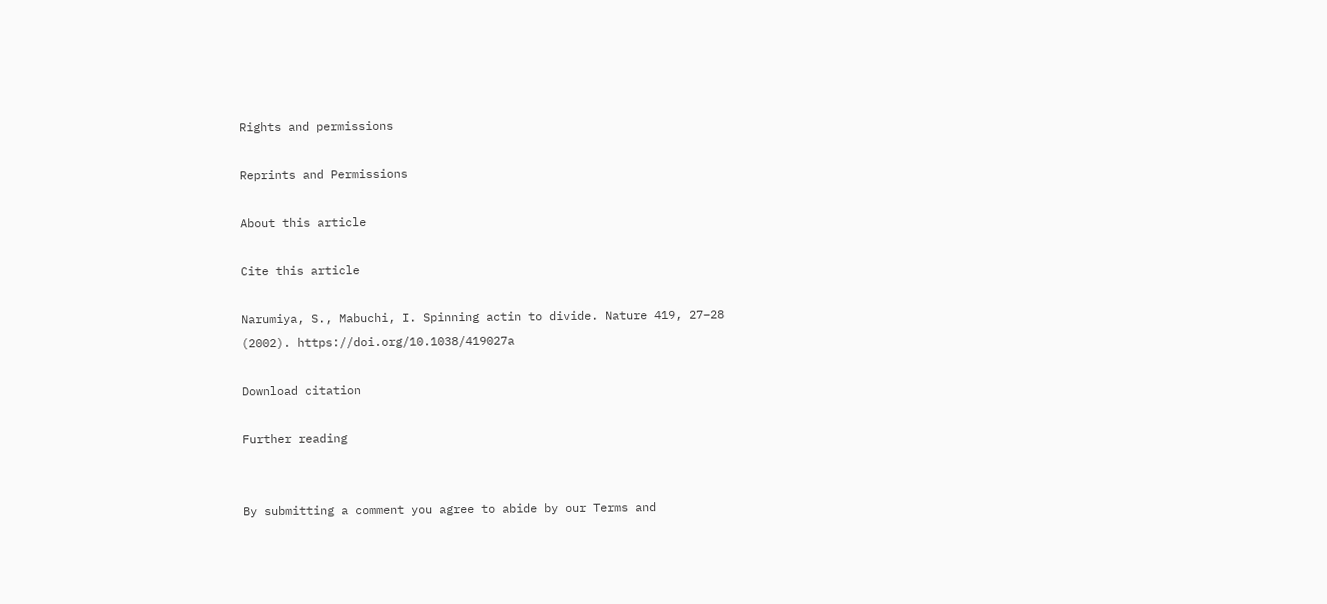Rights and permissions

Reprints and Permissions

About this article

Cite this article

Narumiya, S., Mabuchi, I. Spinning actin to divide. Nature 419, 27–28 (2002). https://doi.org/10.1038/419027a

Download citation

Further reading


By submitting a comment you agree to abide by our Terms and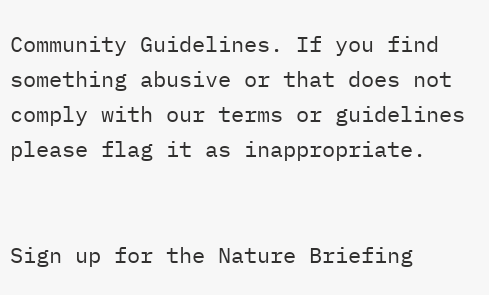Community Guidelines. If you find something abusive or that does not comply with our terms or guidelines please flag it as inappropriate.


Sign up for the Nature Briefing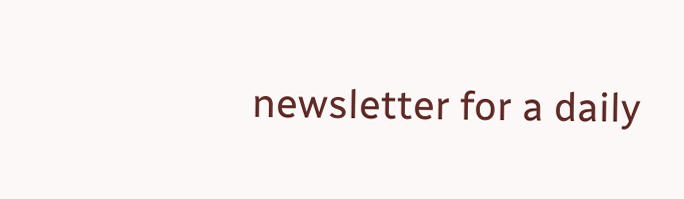newsletter for a daily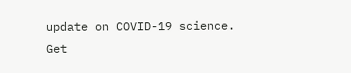update on COVID-19 science.
Get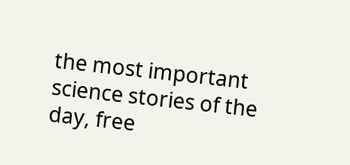the most important science stories of the day, free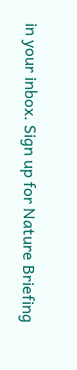in your inbox. Sign up for Nature Briefing